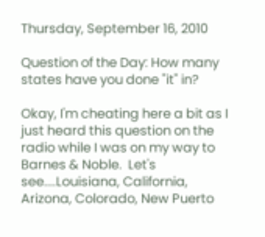Thursday, September 16, 2010

Question of the Day: How many states have you done "it" in?

Okay, I'm cheating here a bit as I just heard this question on the radio while I was on my way to Barnes & Noble.  Let's see....Louisiana, California, Arizona, Colorado, New Puerto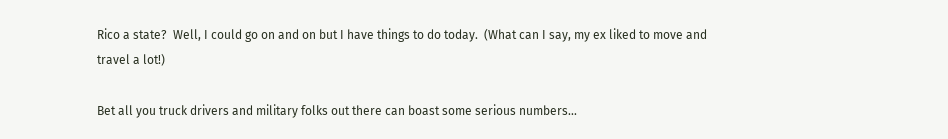Rico a state?  Well, I could go on and on but I have things to do today.  (What can I say, my ex liked to move and travel a lot!)

Bet all you truck drivers and military folks out there can boast some serious numbers...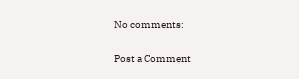No comments:

Post a Comment